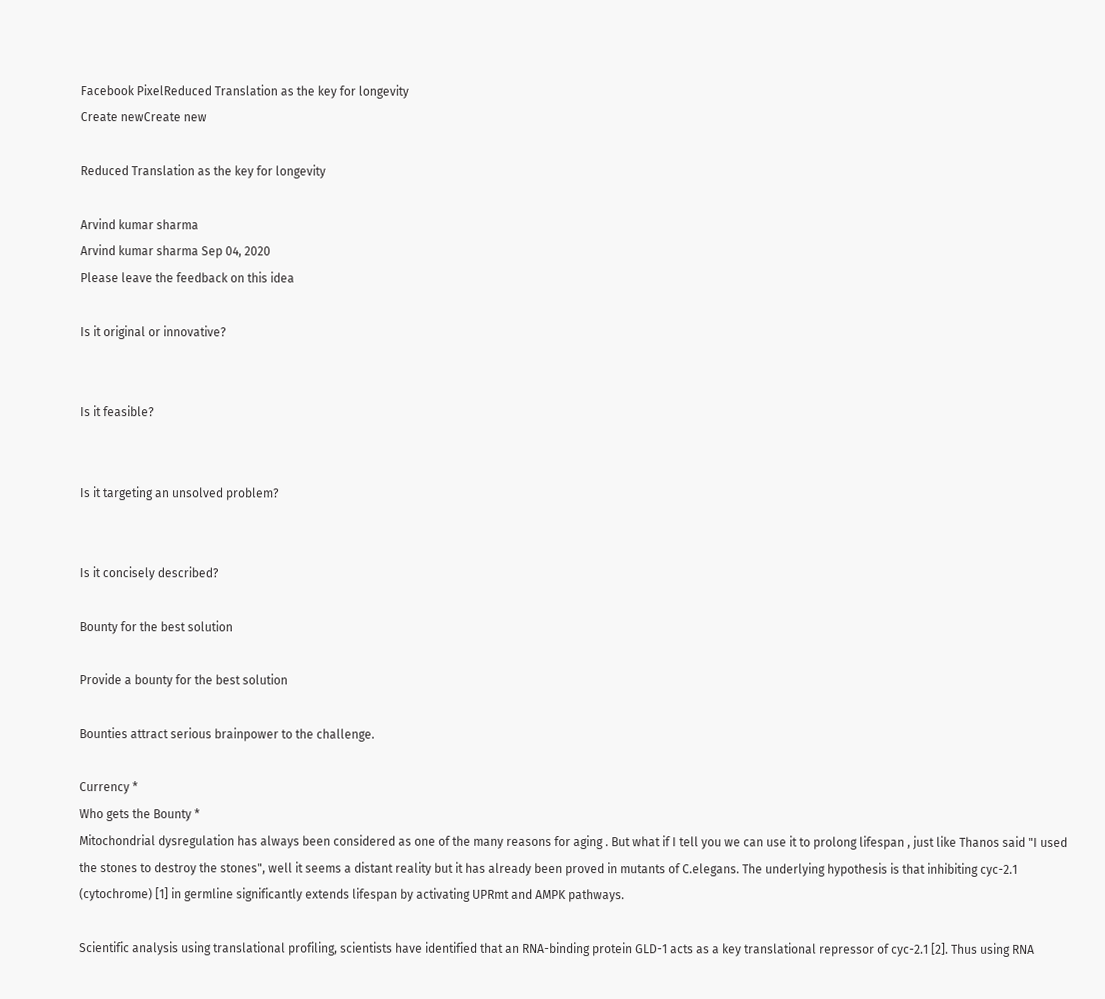Facebook PixelReduced Translation as the key for longevity
Create newCreate new

Reduced Translation as the key for longevity

Arvind kumar sharma
Arvind kumar sharma Sep 04, 2020
Please leave the feedback on this idea

Is it original or innovative?


Is it feasible?


Is it targeting an unsolved problem?


Is it concisely described?

Bounty for the best solution

Provide a bounty for the best solution

Bounties attract serious brainpower to the challenge.

Currency *
Who gets the Bounty *
Mitochondrial dysregulation has always been considered as one of the many reasons for aging . But what if I tell you we can use it to prolong lifespan , just like Thanos said "I used the stones to destroy the stones", well it seems a distant reality but it has already been proved in mutants of C.elegans. The underlying hypothesis is that inhibiting cyc-2.1 (cytochrome) [1] in germline significantly extends lifespan by activating UPRmt and AMPK pathways.

Scientific analysis using translational profiling, scientists have identified that an RNA-binding protein GLD-1 acts as a key translational repressor of cyc-2.1 [2]. Thus using RNA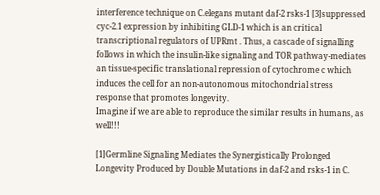interference technique on C.elegans mutant daf-2 rsks-1 [3]suppressed cyc-2.1 expression by inhibiting GLD-1 which is an critical transcriptional regulators of UPRmt . Thus, a cascade of signalling follows in which the insulin-like signaling and TOR pathway-mediates an tissue-specific translational repression of cytochrome c which induces the cell for an non-autonomous mitochondrial stress response that promotes longevity.
Imagine if we are able to reproduce the similar results in humans, as well!!!

[1]Germline Signaling Mediates the Synergistically Prolonged Longevity Produced by Double Mutations in daf-2 and rsks-1 in C.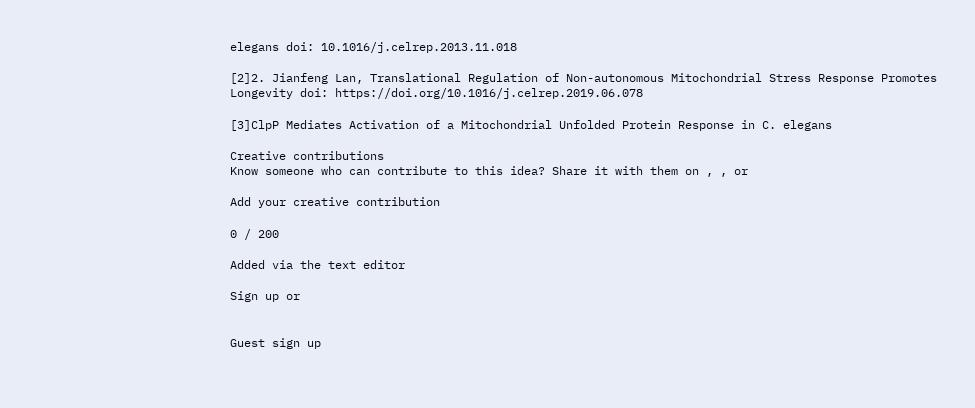elegans doi: 10.1016/j.celrep.2013.11.018

[2]2. Jianfeng Lan, Translational Regulation of Non-autonomous Mitochondrial Stress Response Promotes Longevity doi: https://doi.org/10.1016/j.celrep.2019.06.078

[3]ClpP Mediates Activation of a Mitochondrial Unfolded Protein Response in C. elegans

Creative contributions
Know someone who can contribute to this idea? Share it with them on , , or

Add your creative contribution

0 / 200

Added via the text editor

Sign up or


Guest sign up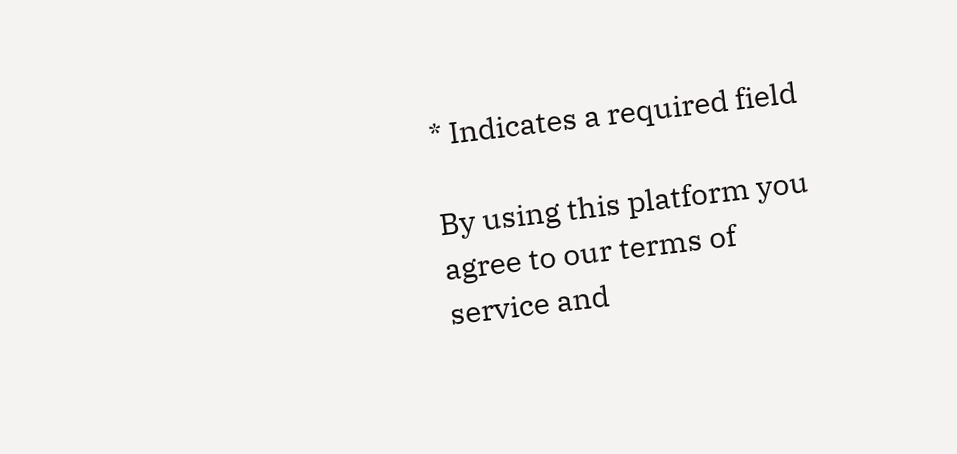* Indicates a required field

By using this platform you agree to our terms of service and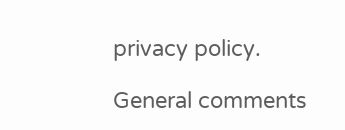privacy policy.

General comments